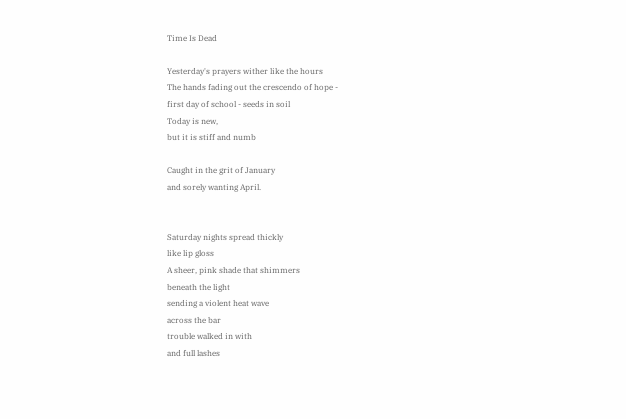Time Is Dead

Yesterday's prayers wither like the hours
The hands fading out the crescendo of hope -
first day of school - seeds in soil
Today is new,
but it is stiff and numb

Caught in the grit of January
and sorely wanting April.


Saturday nights spread thickly
like lip gloss
A sheer, pink shade that shimmers
beneath the light
sending a violent heat wave
across the bar
trouble walked in with
and full lashes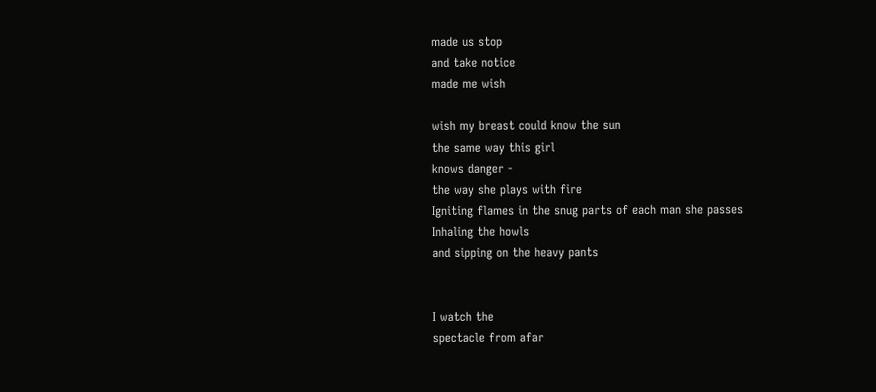made us stop
and take notice
made me wish

wish my breast could know the sun
the same way this girl
knows danger -
the way she plays with fire
Igniting flames in the snug parts of each man she passes
Inhaling the howls
and sipping on the heavy pants


I watch the
spectacle from afar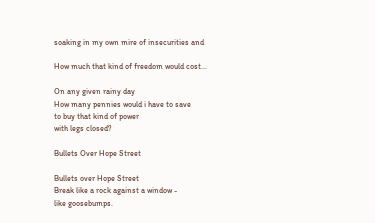soaking in my own mire of insecurities and

How much that kind of freedom would cost...

On any given rainy day
How many pennies would i have to save
to buy that kind of power
with legs closed?

Bullets Over Hope Street

Bullets over Hope Street
Break like a rock against a window -
like goosebumps.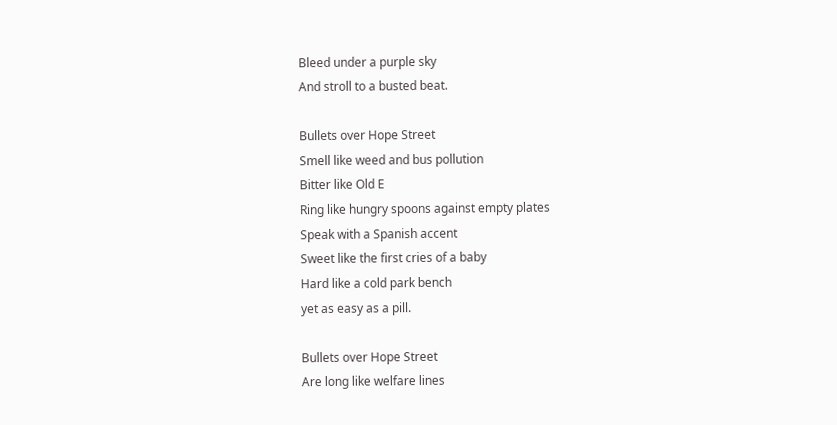Bleed under a purple sky
And stroll to a busted beat.

Bullets over Hope Street
Smell like weed and bus pollution
Bitter like Old E
Ring like hungry spoons against empty plates
Speak with a Spanish accent
Sweet like the first cries of a baby
Hard like a cold park bench
yet as easy as a pill.

Bullets over Hope Street
Are long like welfare lines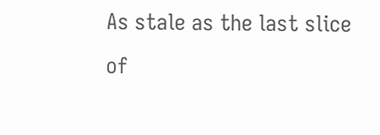As stale as the last slice of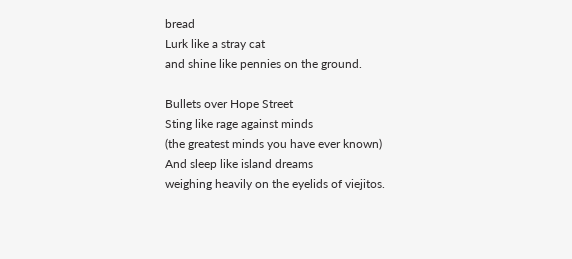bread
Lurk like a stray cat
and shine like pennies on the ground.

Bullets over Hope Street
Sting like rage against minds
(the greatest minds you have ever known)
And sleep like island dreams
weighing heavily on the eyelids of viejitos.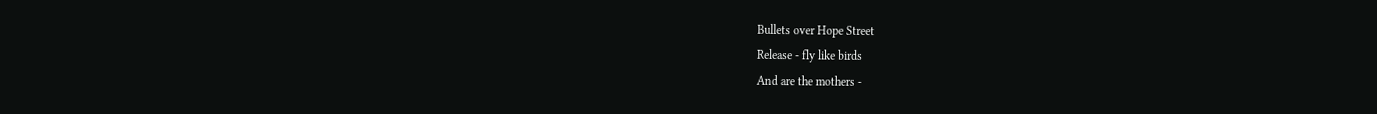Bullets over Hope Street
Release - fly like birds
And are the mothers -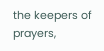the keepers of prayers,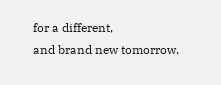for a different,
and brand new tomorrow.